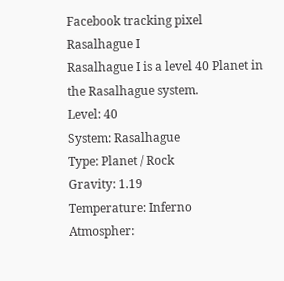Facebook tracking pixel
Rasalhague I
Rasalhague I is a level 40 Planet in the Rasalhague system.
Level: 40
System: Rasalhague
Type: Planet / Rock
Gravity: 1.19
Temperature: Inferno
Atmospher: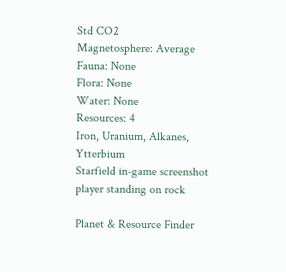Std CO2
Magnetosphere: Average
Fauna: None
Flora: None
Water: None
Resources: 4
Iron, Uranium, Alkanes, Ytterbium
Starfield in-game screenshot player standing on rock

Planet & Resource Finder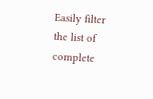Easily filter the list of complete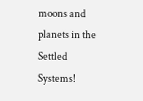moons and planets in the Settled Systems!